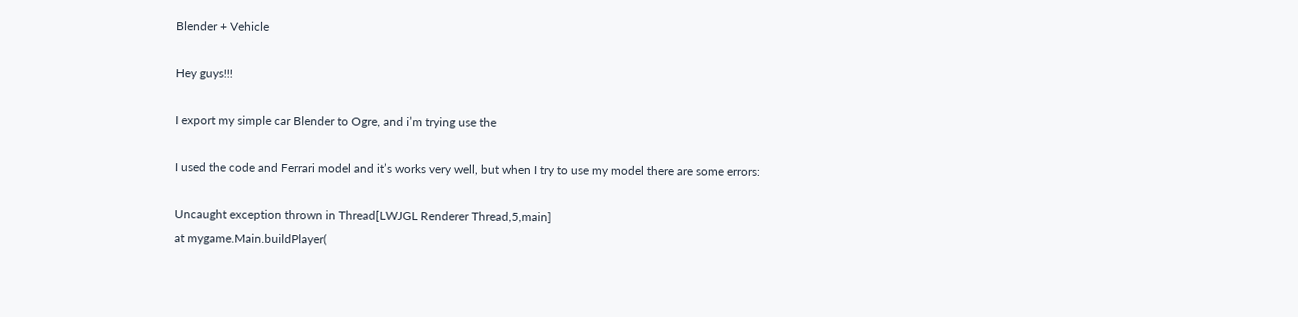Blender + Vehicle

Hey guys!!!

I export my simple car Blender to Ogre, and i’m trying use the

I used the code and Ferrari model and it’s works very well, but when I try to use my model there are some errors:

Uncaught exception thrown in Thread[LWJGL Renderer Thread,5,main]
at mygame.Main.buildPlayer(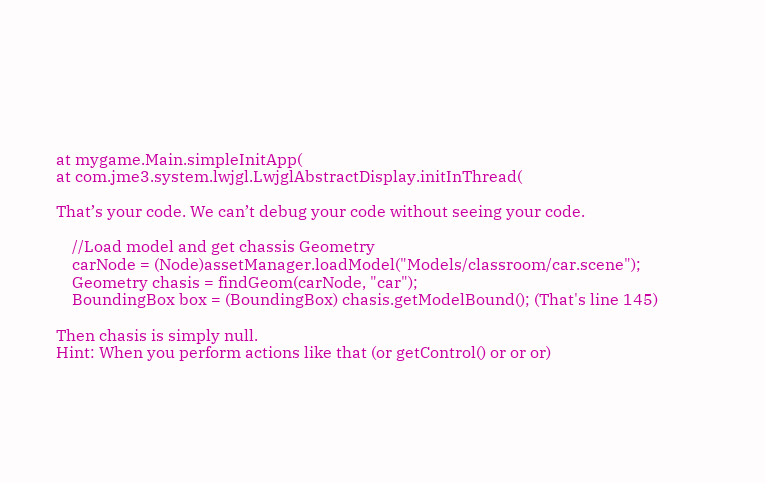at mygame.Main.simpleInitApp(
at com.jme3.system.lwjgl.LwjglAbstractDisplay.initInThread(

That’s your code. We can’t debug your code without seeing your code.

    //Load model and get chassis Geometry
    carNode = (Node)assetManager.loadModel("Models/classroom/car.scene");
    Geometry chasis = findGeom(carNode, "car");
    BoundingBox box = (BoundingBox) chasis.getModelBound(); (That's line 145)

Then chasis is simply null.
Hint: When you perform actions like that (or getControl() or or or)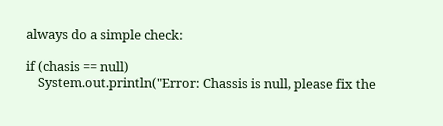always do a simple check:

if (chasis == null)
    System.out.println("Error: Chassis is null, please fix the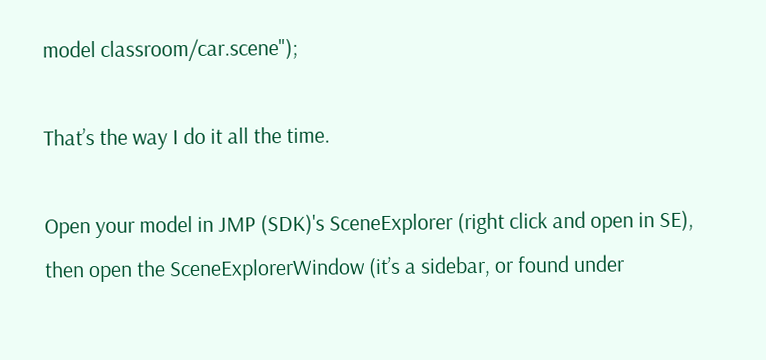model classroom/car.scene");

That’s the way I do it all the time.

Open your model in JMP (SDK)'s SceneExplorer (right click and open in SE), then open the SceneExplorerWindow (it’s a sidebar, or found under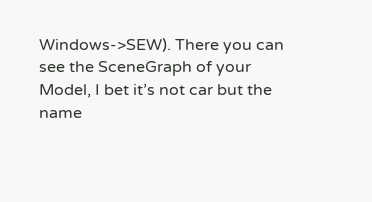Windows->SEW). There you can see the SceneGraph of your Model, I bet it’s not car but the name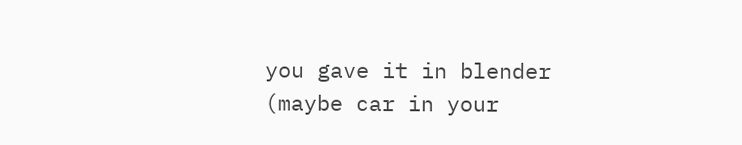you gave it in blender (maybe car in your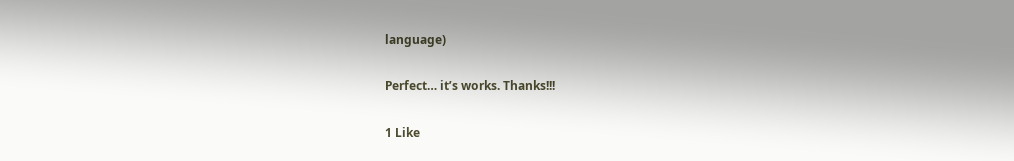language)

Perfect… it’s works. Thanks!!!

1 Like